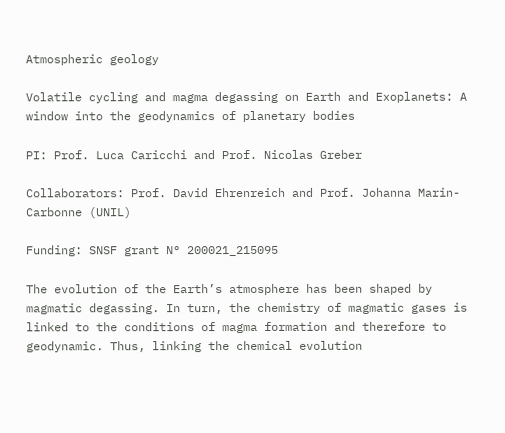Atmospheric geology

Volatile cycling and magma degassing on Earth and Exoplanets: A window into the geodynamics of planetary bodies

PI: Prof. Luca Caricchi and Prof. Nicolas Greber

Collaborators: Prof. David Ehrenreich and Prof. Johanna Marin-Carbonne (UNIL)

Funding: SNSF grant N° 200021_215095

The evolution of the Earth’s atmosphere has been shaped by magmatic degassing. In turn, the chemistry of magmatic gases is linked to the conditions of magma formation and therefore to geodynamic. Thus, linking the chemical evolution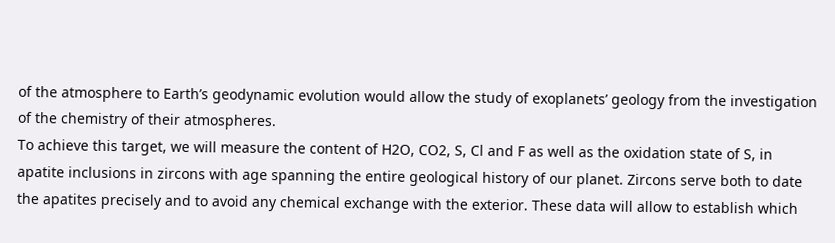of the atmosphere to Earth’s geodynamic evolution would allow the study of exoplanets’ geology from the investigation of the chemistry of their atmospheres.
To achieve this target, we will measure the content of H2O, CO2, S, Cl and F as well as the oxidation state of S, in apatite inclusions in zircons with age spanning the entire geological history of our planet. Zircons serve both to date the apatites precisely and to avoid any chemical exchange with the exterior. These data will allow to establish which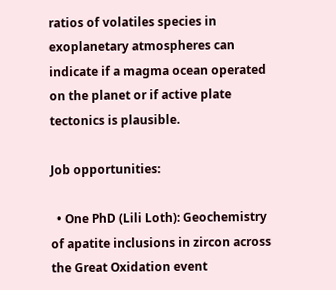ratios of volatiles species in exoplanetary atmospheres can indicate if a magma ocean operated on the planet or if active plate tectonics is plausible.

Job opportunities:

  • One PhD (Lili Loth): Geochemistry of apatite inclusions in zircon across the Great Oxidation event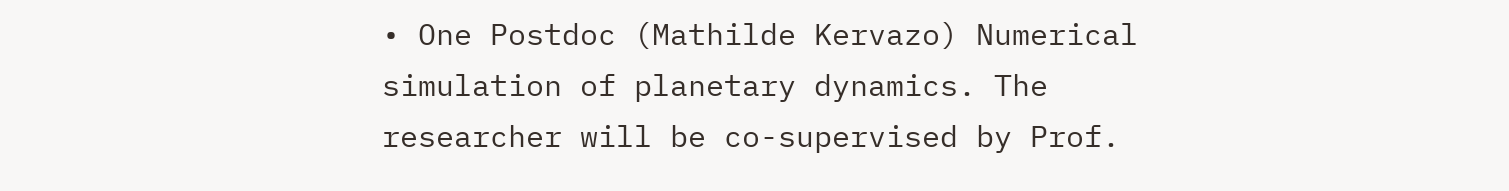• One Postdoc (Mathilde Kervazo) Numerical simulation of planetary dynamics. The researcher will be co-supervised by Prof.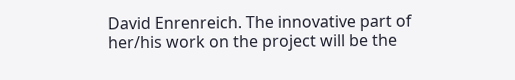David Enrenreich. The innovative part of her/his work on the project will be the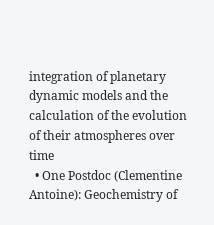integration of planetary dynamic models and the calculation of the evolution of their atmospheres over time
  • One Postdoc (Clementine Antoine): Geochemistry of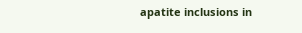apatite inclusions in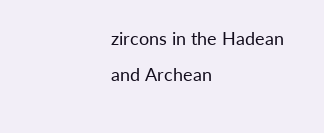zircons in the Hadean and Archean